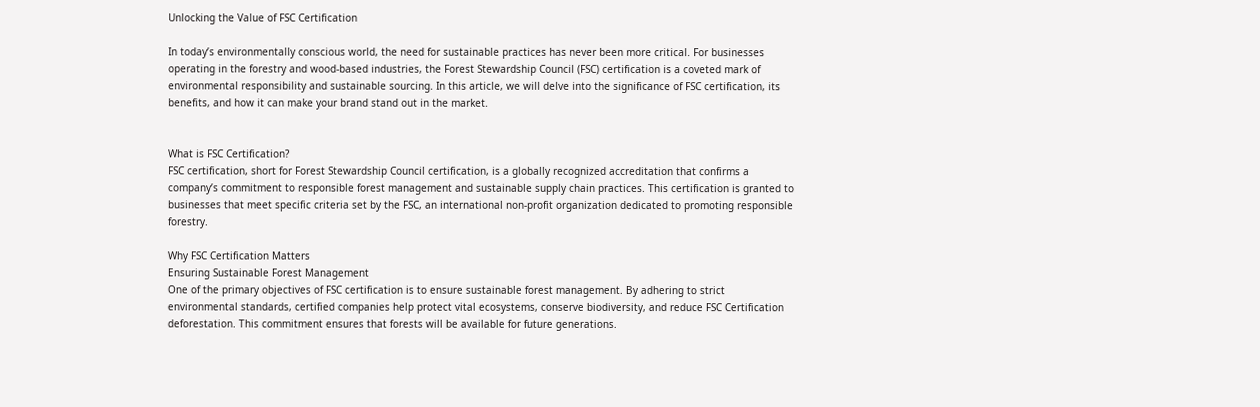Unlocking the Value of FSC Certification

In today’s environmentally conscious world, the need for sustainable practices has never been more critical. For businesses operating in the forestry and wood-based industries, the Forest Stewardship Council (FSC) certification is a coveted mark of environmental responsibility and sustainable sourcing. In this article, we will delve into the significance of FSC certification, its benefits, and how it can make your brand stand out in the market.


What is FSC Certification?
FSC certification, short for Forest Stewardship Council certification, is a globally recognized accreditation that confirms a company’s commitment to responsible forest management and sustainable supply chain practices. This certification is granted to businesses that meet specific criteria set by the FSC, an international non-profit organization dedicated to promoting responsible forestry.

Why FSC Certification Matters
Ensuring Sustainable Forest Management
One of the primary objectives of FSC certification is to ensure sustainable forest management. By adhering to strict environmental standards, certified companies help protect vital ecosystems, conserve biodiversity, and reduce FSC Certification deforestation. This commitment ensures that forests will be available for future generations.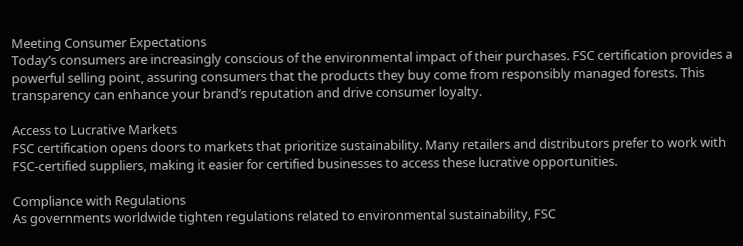Meeting Consumer Expectations
Today’s consumers are increasingly conscious of the environmental impact of their purchases. FSC certification provides a powerful selling point, assuring consumers that the products they buy come from responsibly managed forests. This transparency can enhance your brand’s reputation and drive consumer loyalty.

Access to Lucrative Markets
FSC certification opens doors to markets that prioritize sustainability. Many retailers and distributors prefer to work with FSC-certified suppliers, making it easier for certified businesses to access these lucrative opportunities.

Compliance with Regulations
As governments worldwide tighten regulations related to environmental sustainability, FSC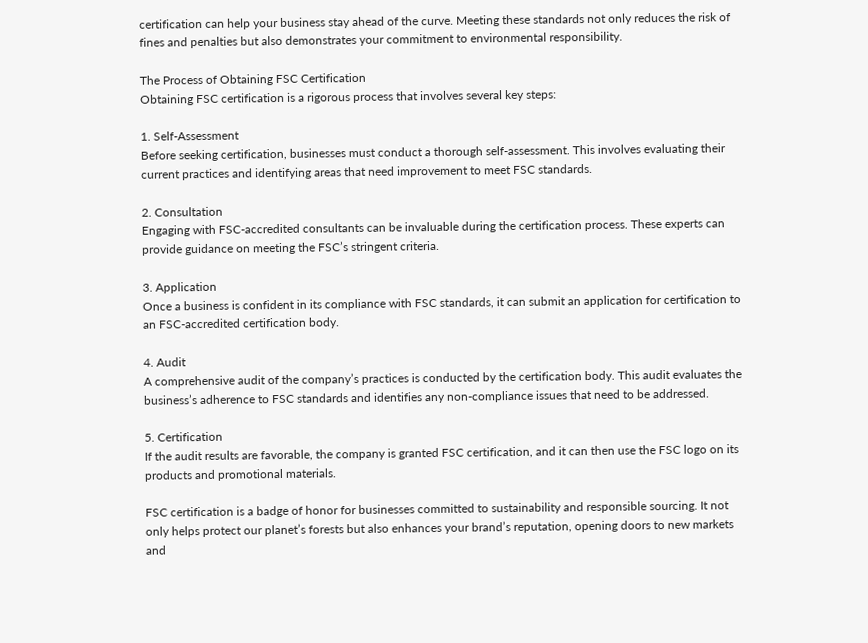certification can help your business stay ahead of the curve. Meeting these standards not only reduces the risk of fines and penalties but also demonstrates your commitment to environmental responsibility.

The Process of Obtaining FSC Certification
Obtaining FSC certification is a rigorous process that involves several key steps:

1. Self-Assessment
Before seeking certification, businesses must conduct a thorough self-assessment. This involves evaluating their current practices and identifying areas that need improvement to meet FSC standards.

2. Consultation
Engaging with FSC-accredited consultants can be invaluable during the certification process. These experts can provide guidance on meeting the FSC’s stringent criteria.

3. Application
Once a business is confident in its compliance with FSC standards, it can submit an application for certification to an FSC-accredited certification body.

4. Audit
A comprehensive audit of the company’s practices is conducted by the certification body. This audit evaluates the business’s adherence to FSC standards and identifies any non-compliance issues that need to be addressed.

5. Certification
If the audit results are favorable, the company is granted FSC certification, and it can then use the FSC logo on its products and promotional materials.

FSC certification is a badge of honor for businesses committed to sustainability and responsible sourcing. It not only helps protect our planet’s forests but also enhances your brand’s reputation, opening doors to new markets and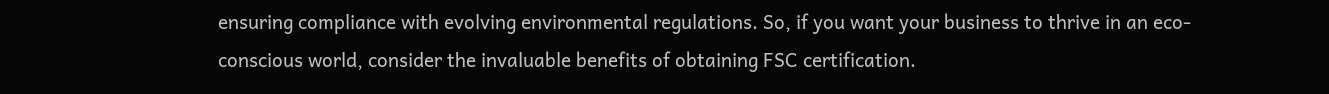ensuring compliance with evolving environmental regulations. So, if you want your business to thrive in an eco-conscious world, consider the invaluable benefits of obtaining FSC certification.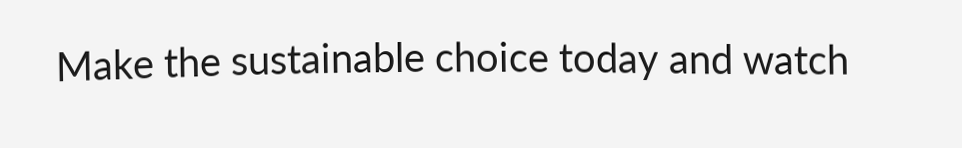Make the sustainable choice today and watch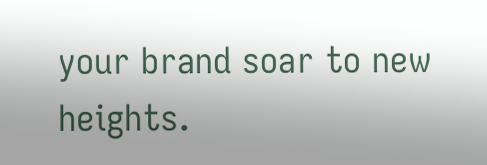your brand soar to new heights.